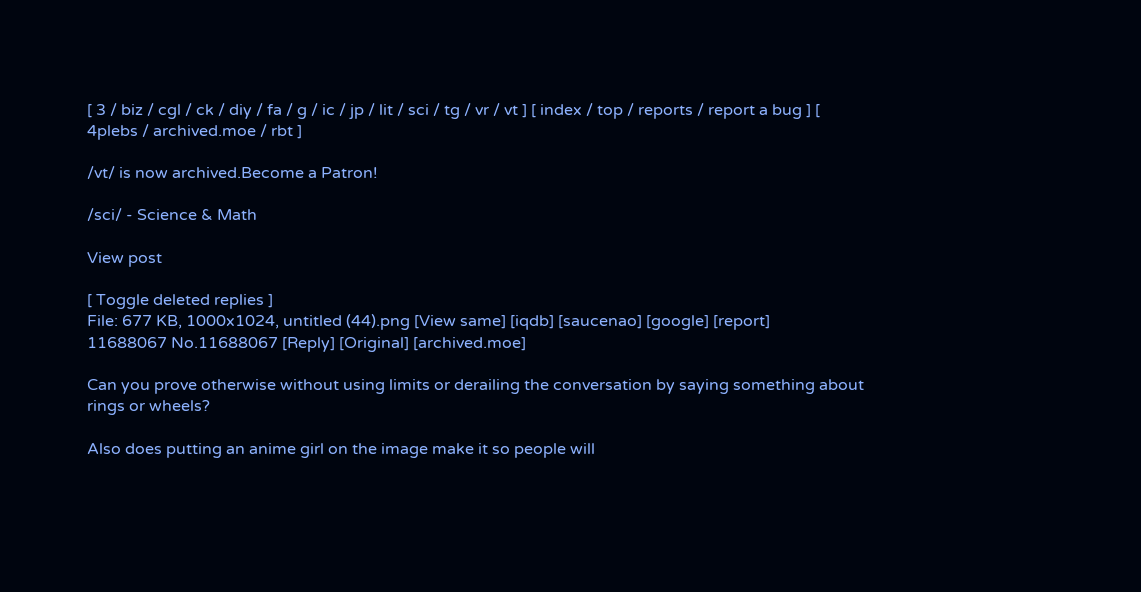[ 3 / biz / cgl / ck / diy / fa / g / ic / jp / lit / sci / tg / vr / vt ] [ index / top / reports / report a bug ] [ 4plebs / archived.moe / rbt ]

/vt/ is now archived.Become a Patron!

/sci/ - Science & Math

View post

[ Toggle deleted replies ]
File: 677 KB, 1000x1024, untitled (44).png [View same] [iqdb] [saucenao] [google] [report]
11688067 No.11688067 [Reply] [Original] [archived.moe]

Can you prove otherwise without using limits or derailing the conversation by saying something about rings or wheels?

Also does putting an anime girl on the image make it so people will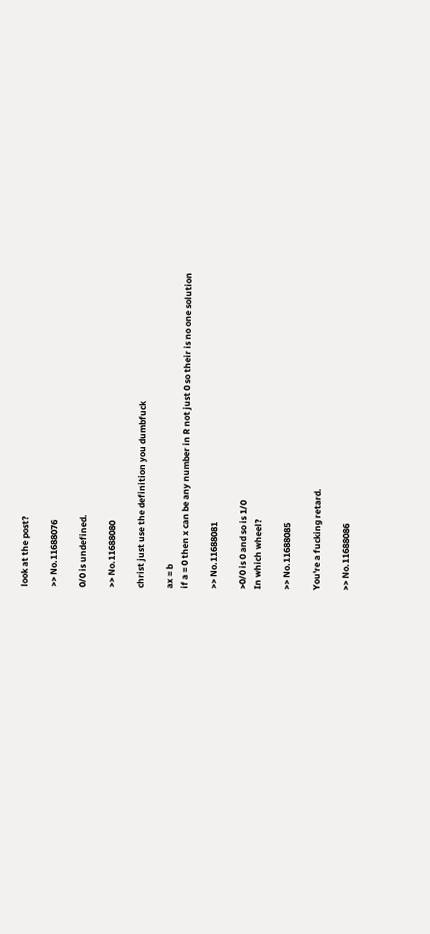look at the post?

>> No.11688076

0/0 is undefined.

>> No.11688080

christ just use the definition you dumbfuck

ax = b
if a = 0 then x can be any number in R not just 0 so their is no one solution

>> No.11688081

>0/0 is 0 and so is 1/0
In which wheel?

>> No.11688085

You're a fucking retard.

>> No.11688086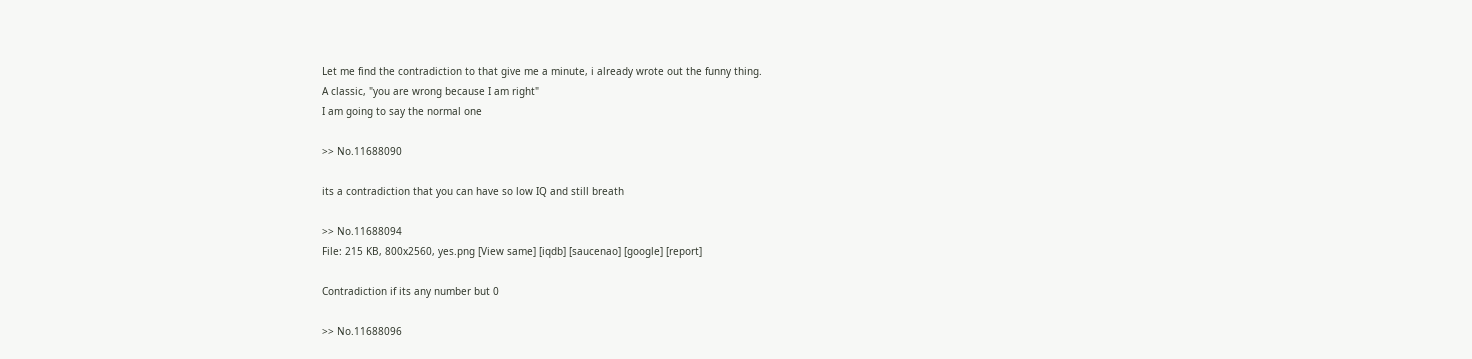Let me find the contradiction to that give me a minute, i already wrote out the funny thing.
A classic, "you are wrong because I am right"
I am going to say the normal one

>> No.11688090

its a contradiction that you can have so low IQ and still breath

>> No.11688094
File: 215 KB, 800x2560, yes.png [View same] [iqdb] [saucenao] [google] [report]

Contradiction if its any number but 0

>> No.11688096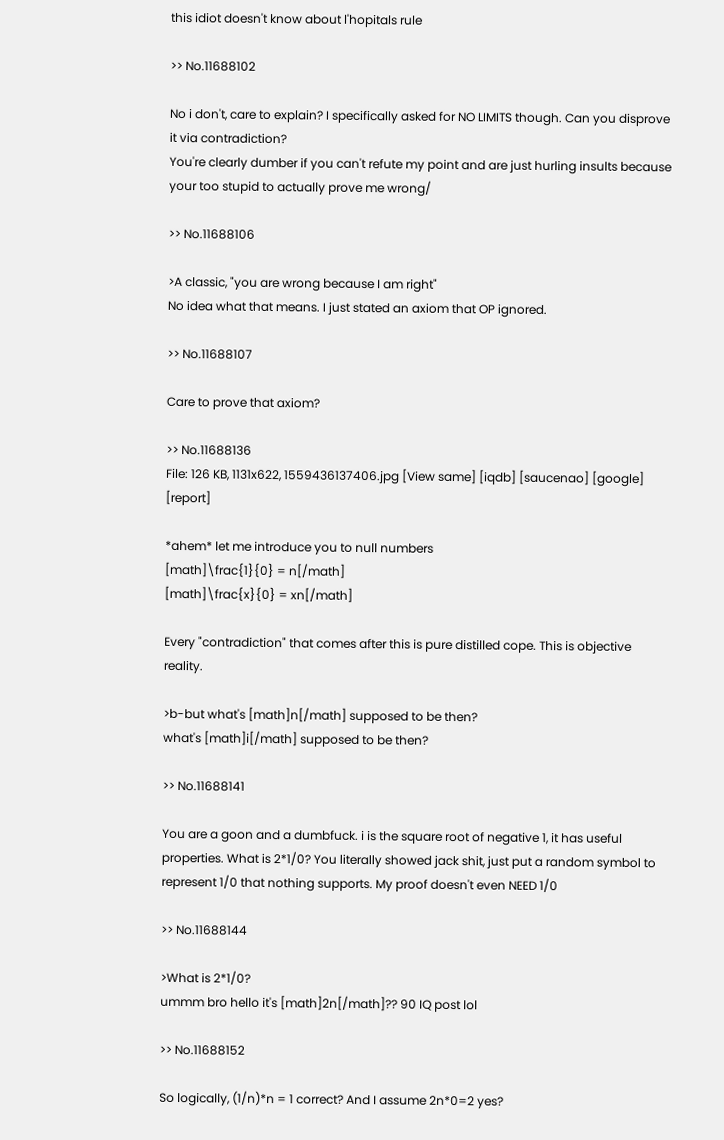this idiot doesn't know about l'hopitals rule

>> No.11688102

No i don't, care to explain? I specifically asked for NO LIMITS though. Can you disprove it via contradiction?
You're clearly dumber if you can't refute my point and are just hurling insults because your too stupid to actually prove me wrong/

>> No.11688106

>A classic, "you are wrong because I am right"
No idea what that means. I just stated an axiom that OP ignored.

>> No.11688107

Care to prove that axiom?

>> No.11688136
File: 126 KB, 1131x622, 1559436137406.jpg [View same] [iqdb] [saucenao] [google] [report]

*ahem* let me introduce you to null numbers
[math]\frac{1}{0} = n[/math]
[math]\frac{x}{0} = xn[/math]

Every "contradiction" that comes after this is pure distilled cope. This is objective reality.

>b-but what's [math]n[/math] supposed to be then?
what's [math]i[/math] supposed to be then?

>> No.11688141

You are a goon and a dumbfuck. i is the square root of negative 1, it has useful properties. What is 2*1/0? You literally showed jack shit, just put a random symbol to represent 1/0 that nothing supports. My proof doesn't even NEED 1/0

>> No.11688144

>What is 2*1/0?
ummm bro hello it's [math]2n[/math]?? 90 IQ post lol

>> No.11688152

So logically, (1/n)*n = 1 correct? And I assume 2n*0=2 yes?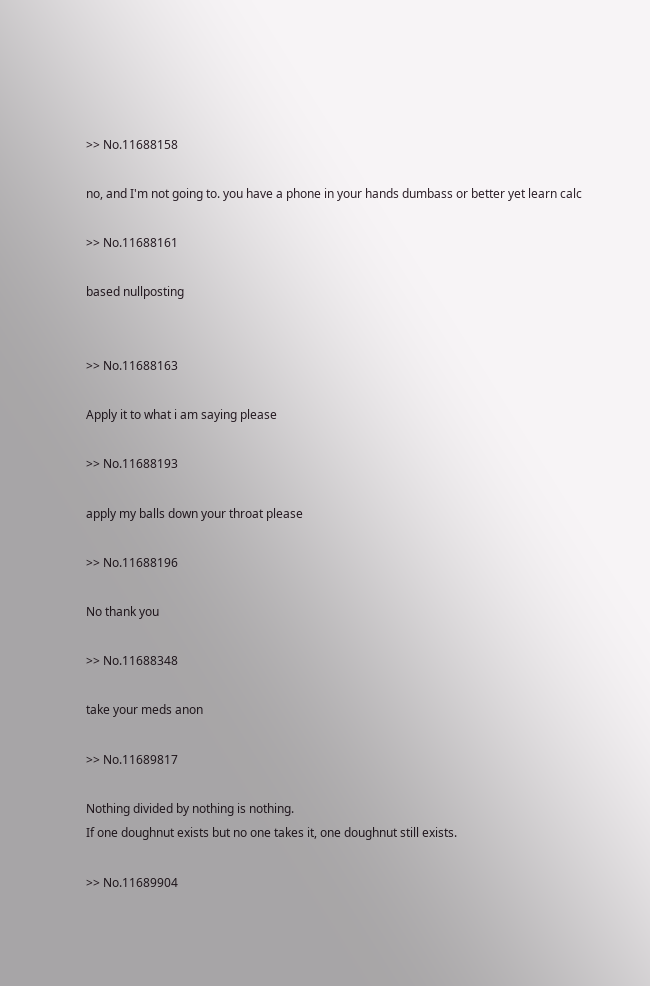>> No.11688158

no, and I'm not going to. you have a phone in your hands dumbass or better yet learn calc

>> No.11688161

based nullposting


>> No.11688163

Apply it to what i am saying please

>> No.11688193

apply my balls down your throat please

>> No.11688196

No thank you

>> No.11688348

take your meds anon

>> No.11689817

Nothing divided by nothing is nothing.
If one doughnut exists but no one takes it, one doughnut still exists.

>> No.11689904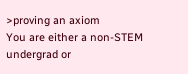>proving an axiom
You are either a non-STEM undergrad or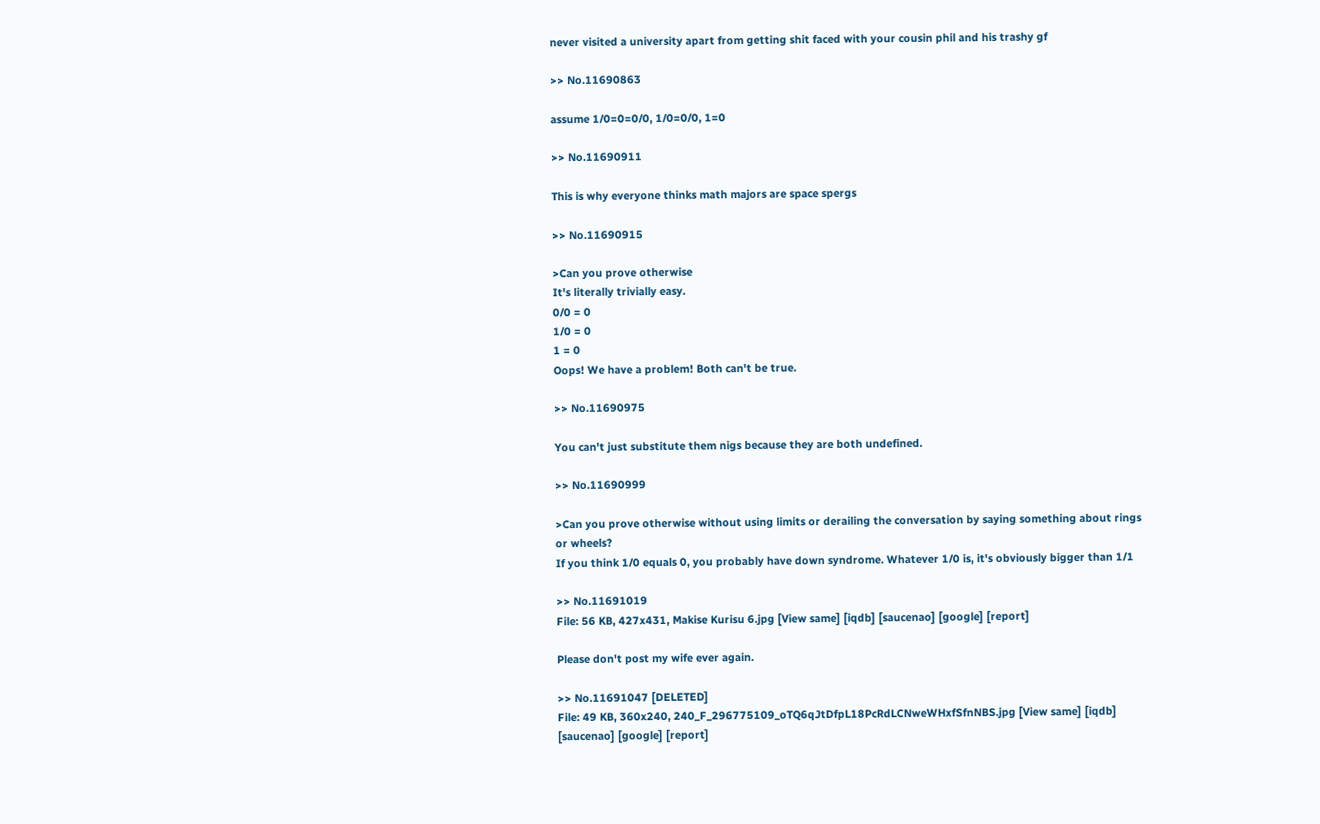never visited a university apart from getting shit faced with your cousin phil and his trashy gf

>> No.11690863

assume 1/0=0=0/0, 1/0=0/0, 1=0

>> No.11690911

This is why everyone thinks math majors are space spergs

>> No.11690915

>Can you prove otherwise
It's literally trivially easy.
0/0 = 0
1/0 = 0
1 = 0
Oops! We have a problem! Both can't be true.

>> No.11690975

You can't just substitute them nigs because they are both undefined.

>> No.11690999

>Can you prove otherwise without using limits or derailing the conversation by saying something about rings or wheels?
If you think 1/0 equals 0, you probably have down syndrome. Whatever 1/0 is, it's obviously bigger than 1/1

>> No.11691019
File: 56 KB, 427x431, Makise Kurisu 6.jpg [View same] [iqdb] [saucenao] [google] [report]

Please don't post my wife ever again.

>> No.11691047 [DELETED]
File: 49 KB, 360x240, 240_F_296775109_oTQ6qJtDfpL18PcRdLCNweWHxfSfnNBS.jpg [View same] [iqdb] [saucenao] [google] [report]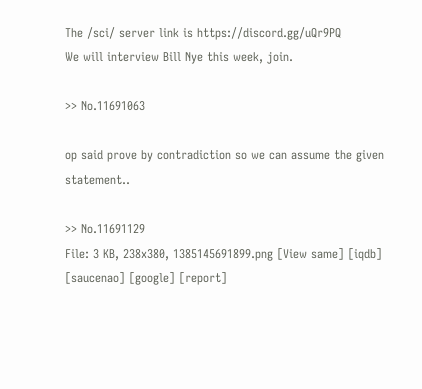The /sci/ server link is https://discord.gg/uQr9PQ
We will interview Bill Nye this week, join.

>> No.11691063

op said prove by contradiction so we can assume the given statement..

>> No.11691129
File: 3 KB, 238x380, 1385145691899.png [View same] [iqdb] [saucenao] [google] [report]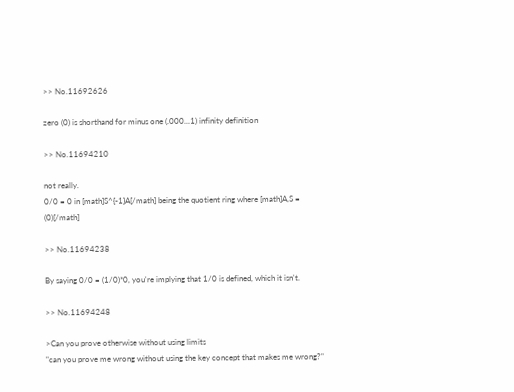>> No.11692626

zero (0) is shorthand for minus one (.000...1) infinity definition

>> No.11694210

not really.
0/0 = 0 in [math]S^{-1}A[/math] being the quotient ring where [math]A,S = (0)[/math]

>> No.11694238

By saying 0/0 = (1/0)*0, you're implying that 1/0 is defined, which it isn't.

>> No.11694248

>Can you prove otherwise without using limits
"can you prove me wrong without using the key concept that makes me wrong?"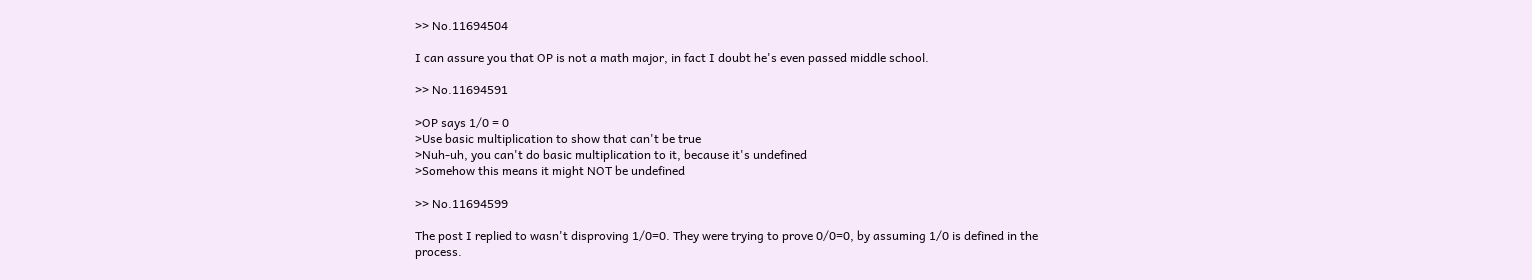>> No.11694504

I can assure you that OP is not a math major, in fact I doubt he's even passed middle school.

>> No.11694591

>OP says 1/0 = 0
>Use basic multiplication to show that can't be true
>Nuh-uh, you can't do basic multiplication to it, because it's undefined
>Somehow this means it might NOT be undefined

>> No.11694599

The post I replied to wasn't disproving 1/0=0. They were trying to prove 0/0=0, by assuming 1/0 is defined in the process.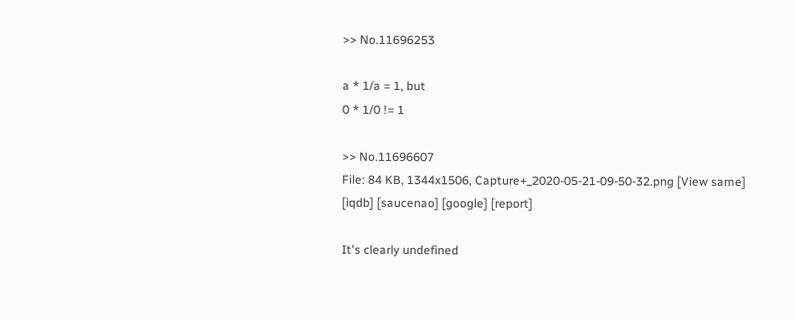>> No.11696253

a * 1/a = 1, but
0 * 1/0 != 1

>> No.11696607
File: 84 KB, 1344x1506, Capture+_2020-05-21-09-50-32.png [View same] [iqdb] [saucenao] [google] [report]

It's clearly undefined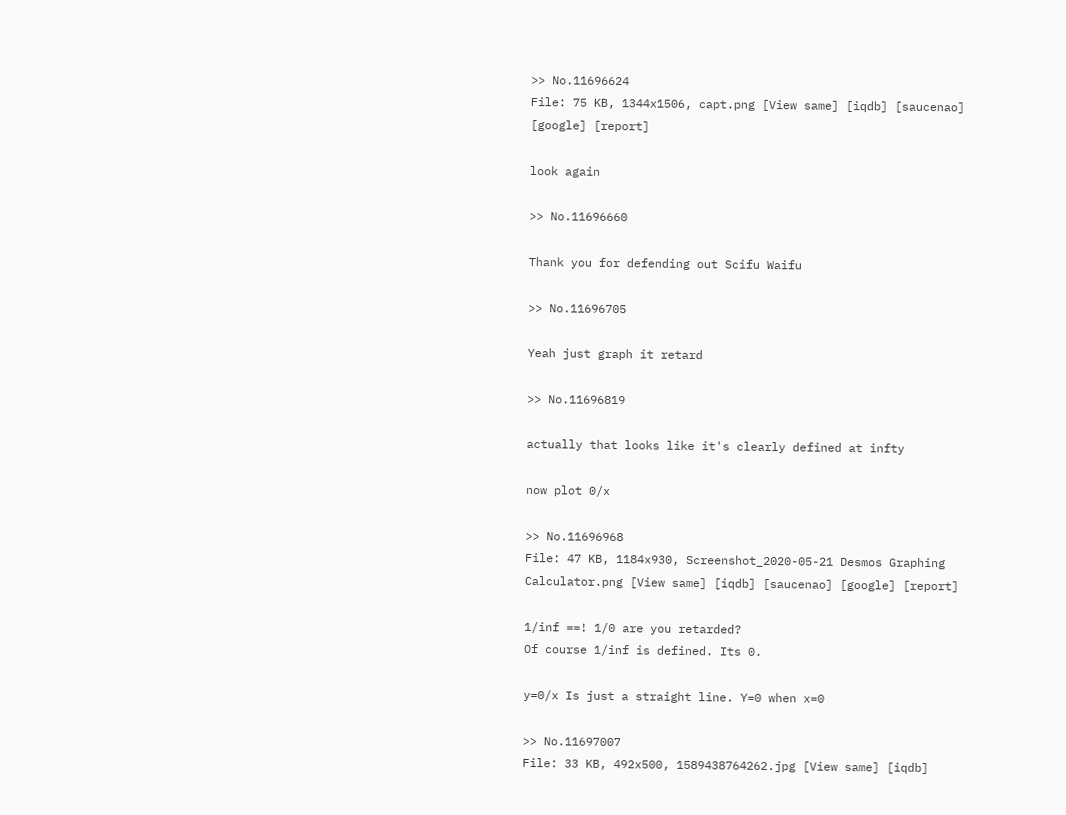>> No.11696624
File: 75 KB, 1344x1506, capt.png [View same] [iqdb] [saucenao] [google] [report]

look again

>> No.11696660

Thank you for defending out Scifu Waifu

>> No.11696705

Yeah just graph it retard

>> No.11696819

actually that looks like it's clearly defined at infty

now plot 0/x

>> No.11696968
File: 47 KB, 1184x930, Screenshot_2020-05-21 Desmos Graphing Calculator.png [View same] [iqdb] [saucenao] [google] [report]

1/inf ==! 1/0 are you retarded?
Of course 1/inf is defined. Its 0.

y=0/x Is just a straight line. Y=0 when x=0

>> No.11697007
File: 33 KB, 492x500, 1589438764262.jpg [View same] [iqdb]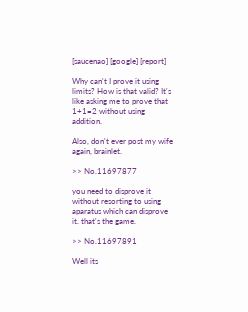[saucenao] [google] [report]

Why can't I prove it using limits? How is that valid? It's like asking me to prove that 1+1=2 without using addition.

Also, don't ever post my wife again, brainlet.

>> No.11697877

you need to disprove it without resorting to using aparatus which can disprove it. that's the game.

>> No.11697891

Well its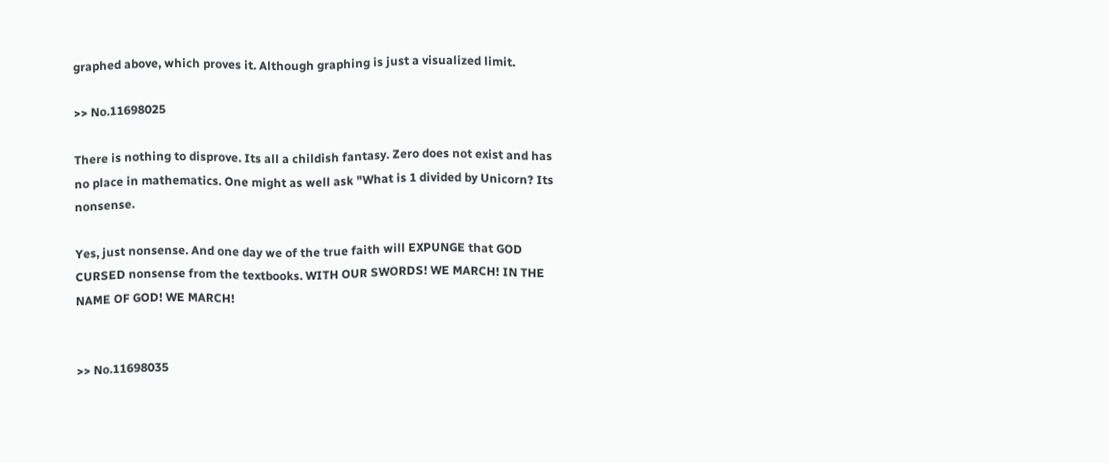graphed above, which proves it. Although graphing is just a visualized limit.

>> No.11698025

There is nothing to disprove. Its all a childish fantasy. Zero does not exist and has no place in mathematics. One might as well ask "What is 1 divided by Unicorn? Its nonsense.

Yes, just nonsense. And one day we of the true faith will EXPUNGE that GOD CURSED nonsense from the textbooks. WITH OUR SWORDS! WE MARCH! IN THE NAME OF GOD! WE MARCH!


>> No.11698035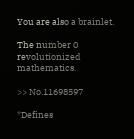You are also a brainlet.

The number 0 revolutionized mathematics.

>> No.11698597

*Defines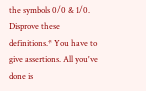the symbols 0/0 & 1/0. Disprove these definitions.* You have to give assertions. All you've done is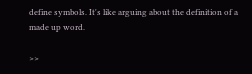define symbols. It's like arguing about the definition of a made up word.

>>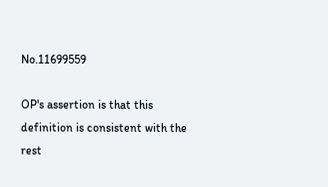No.11699559

OP's assertion is that this definition is consistent with the rest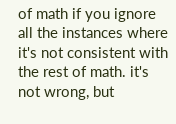of math if you ignore all the instances where it's not consistent with the rest of math. it's not wrong, but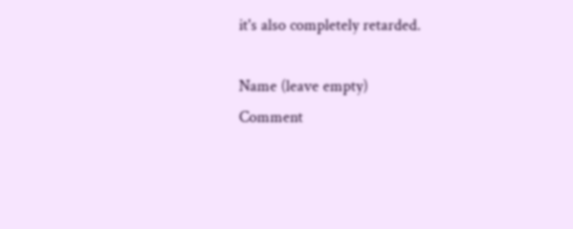it's also completely retarded.

Name (leave empty)
Comment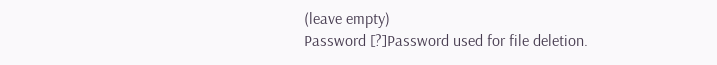(leave empty)
Password [?]Password used for file deletion.